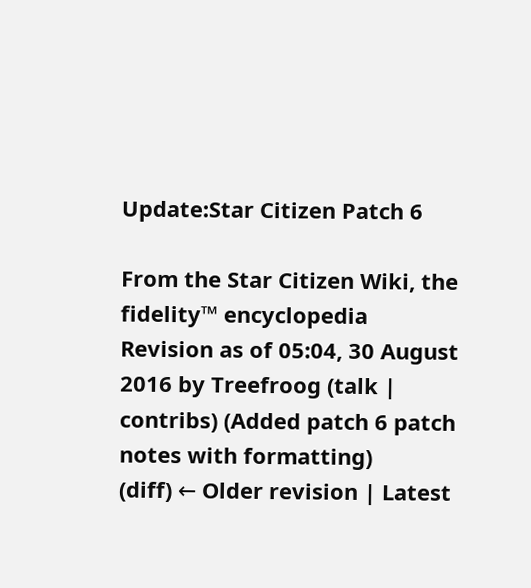Update:Star Citizen Patch 6

From the Star Citizen Wiki, the fidelity™ encyclopedia
Revision as of 05:04, 30 August 2016 by Treefroog (talk | contribs) (Added patch 6 patch notes with formatting)
(diff) ← Older revision | Latest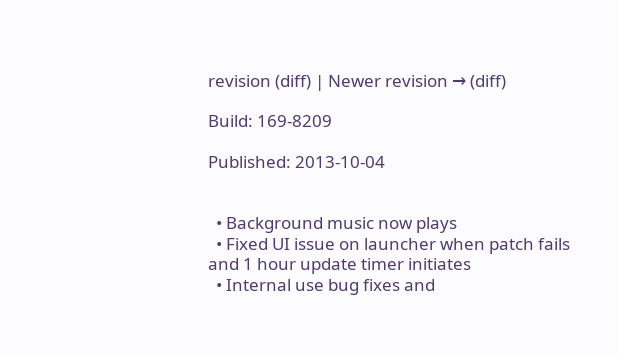revision (diff) | Newer revision → (diff)

Build: 169-8209

Published: 2013-10-04


  • Background music now plays
  • Fixed UI issue on launcher when patch fails and 1 hour update timer initiates
  • Internal use bug fixes and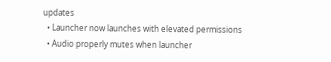updates
  • Launcher now launches with elevated permissions
  • Audio properly mutes when launcher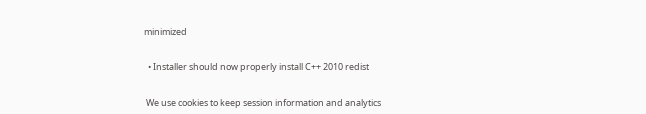minimized


  • Installer should now properly install C++ 2010 redist


 We use cookies to keep session information and analytics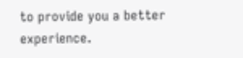to provide you a better experience.